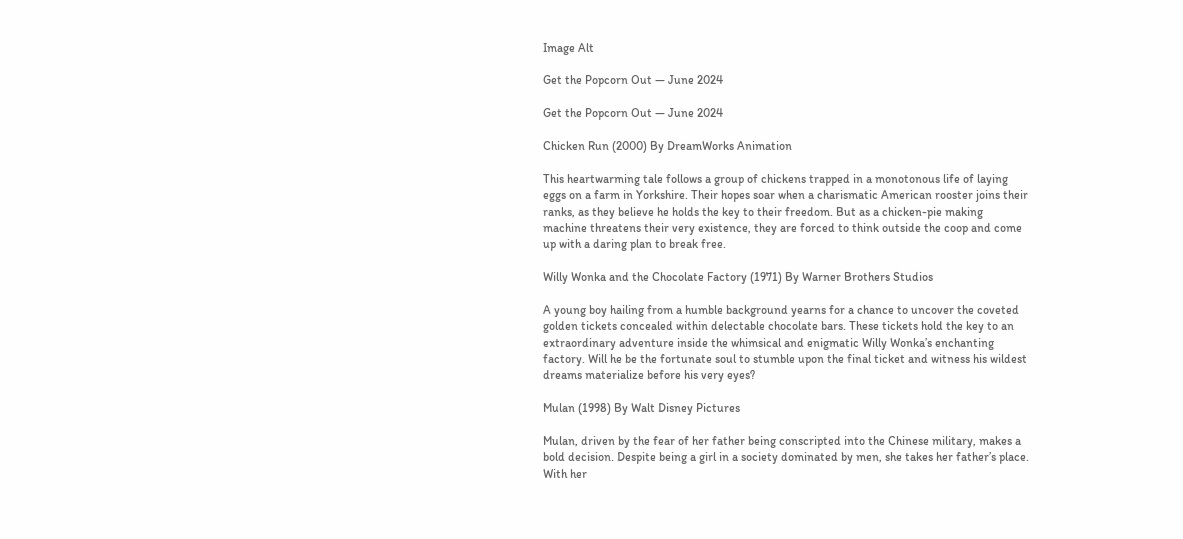Image Alt

Get the Popcorn Out — June 2024

Get the Popcorn Out — June 2024

Chicken Run (2000) By DreamWorks Animation

This heartwarming tale follows a group of chickens trapped in a monotonous life of laying eggs on a farm in Yorkshire. Their hopes soar when a charismatic American rooster joins their ranks, as they believe he holds the key to their freedom. But as a chicken-pie making machine threatens their very existence, they are forced to think outside the coop and come up with a daring plan to break free.

Willy Wonka and the Chocolate Factory (1971) By Warner Brothers Studios

A young boy hailing from a humble background yearns for a chance to uncover the coveted golden tickets concealed within delectable chocolate bars. These tickets hold the key to an extraordinary adventure inside the whimsical and enigmatic Willy Wonka’s enchanting factory. Will he be the fortunate soul to stumble upon the final ticket and witness his wildest dreams materialize before his very eyes?

Mulan (1998) By Walt Disney Pictures

Mulan, driven by the fear of her father being conscripted into the Chinese military, makes a bold decision. Despite being a girl in a society dominated by men, she takes her father’s place. With her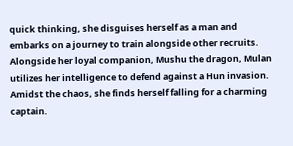quick thinking, she disguises herself as a man and embarks on a journey to train alongside other recruits. Alongside her loyal companion, Mushu the dragon, Mulan utilizes her intelligence to defend against a Hun invasion. Amidst the chaos, she finds herself falling for a charming captain.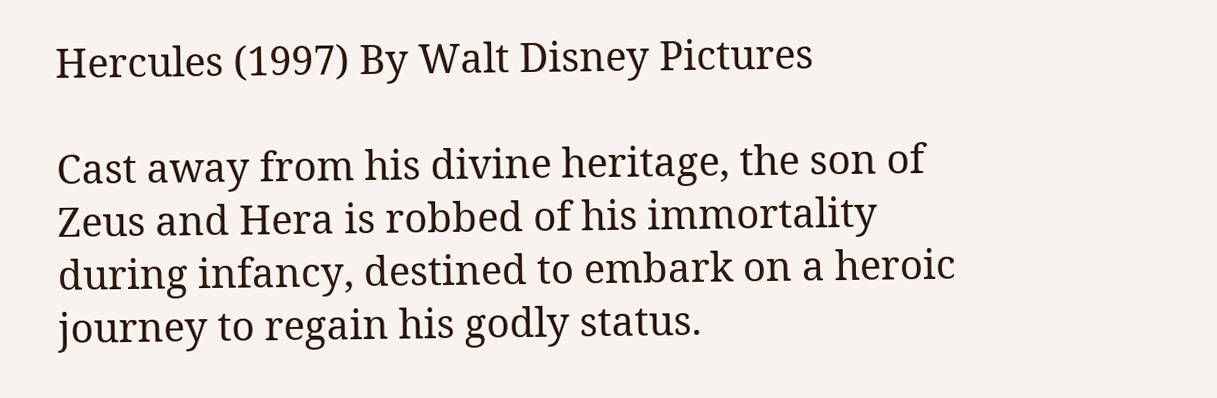Hercules (1997) By Walt Disney Pictures

Cast away from his divine heritage, the son of Zeus and Hera is robbed of his immortality during infancy, destined to embark on a heroic journey to regain his godly status.